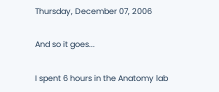Thursday, December 07, 2006

And so it goes...

I spent 6 hours in the Anatomy lab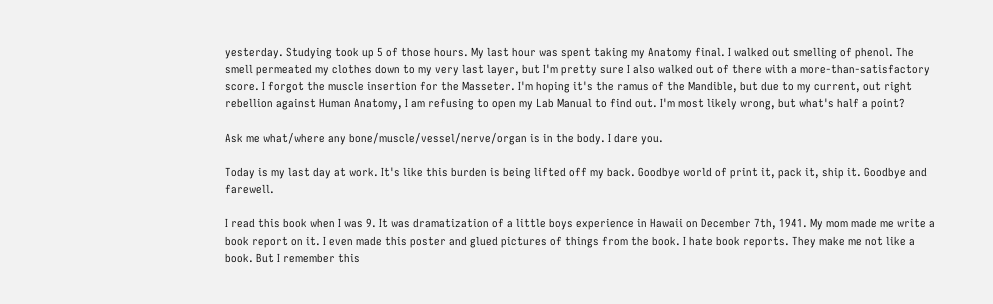yesterday. Studying took up 5 of those hours. My last hour was spent taking my Anatomy final. I walked out smelling of phenol. The smell permeated my clothes down to my very last layer, but I'm pretty sure I also walked out of there with a more-than-satisfactory score. I forgot the muscle insertion for the Masseter. I'm hoping it's the ramus of the Mandible, but due to my current, out right rebellion against Human Anatomy, I am refusing to open my Lab Manual to find out. I'm most likely wrong, but what's half a point?

Ask me what/where any bone/muscle/vessel/nerve/organ is in the body. I dare you.

Today is my last day at work. It's like this burden is being lifted off my back. Goodbye world of print it, pack it, ship it. Goodbye and farewell.

I read this book when I was 9. It was dramatization of a little boys experience in Hawaii on December 7th, 1941. My mom made me write a book report on it. I even made this poster and glued pictures of things from the book. I hate book reports. They make me not like a book. But I remember this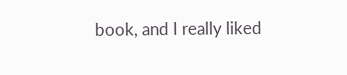book, and I really liked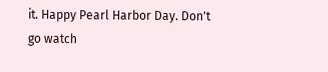it. Happy Pearl Harbor Day. Don't go watch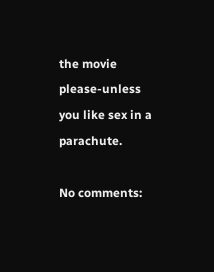the movie please-unless you like sex in a parachute.

No comments: